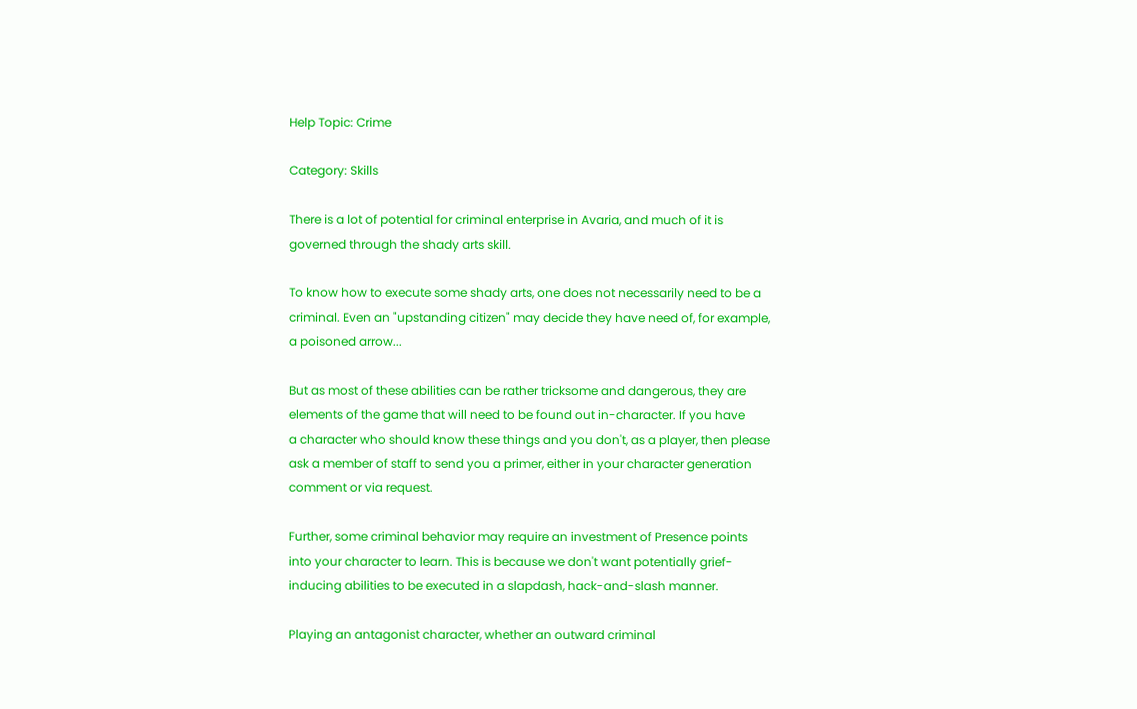Help Topic: Crime

Category: Skills

There is a lot of potential for criminal enterprise in Avaria, and much of it is
governed through the shady arts skill.

To know how to execute some shady arts, one does not necessarily need to be a
criminal. Even an "upstanding citizen" may decide they have need of, for example,
a poisoned arrow...

But as most of these abilities can be rather tricksome and dangerous, they are
elements of the game that will need to be found out in-character. If you have
a character who should know these things and you don't, as a player, then please
ask a member of staff to send you a primer, either in your character generation
comment or via request.

Further, some criminal behavior may require an investment of Presence points
into your character to learn. This is because we don't want potentially grief-
inducing abilities to be executed in a slapdash, hack-and-slash manner.

Playing an antagonist character, whether an outward criminal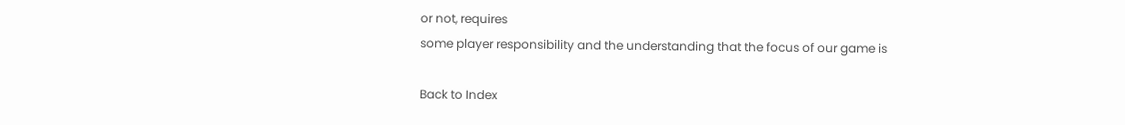or not, requires
some player responsibility and the understanding that the focus of our game is

Back to Index